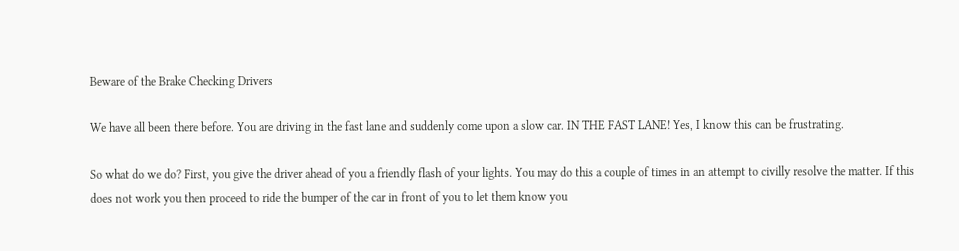Beware of the Brake Checking Drivers

We have all been there before. You are driving in the fast lane and suddenly come upon a slow car. IN THE FAST LANE! Yes, I know this can be frustrating.

So what do we do? First, you give the driver ahead of you a friendly flash of your lights. You may do this a couple of times in an attempt to civilly resolve the matter. If this does not work you then proceed to ride the bumper of the car in front of you to let them know you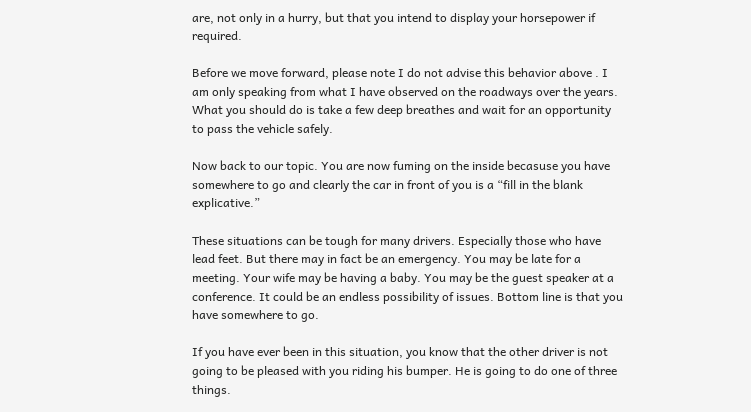are, not only in a hurry, but that you intend to display your horsepower if required.

Before we move forward, please note I do not advise this behavior above . I am only speaking from what I have observed on the roadways over the years. What you should do is take a few deep breathes and wait for an opportunity to pass the vehicle safely.

Now back to our topic. You are now fuming on the inside becasuse you have somewhere to go and clearly the car in front of you is a “fill in the blank explicative.”

These situations can be tough for many drivers. Especially those who have lead feet. But there may in fact be an emergency. You may be late for a meeting. Your wife may be having a baby. You may be the guest speaker at a conference. It could be an endless possibility of issues. Bottom line is that you have somewhere to go.

If you have ever been in this situation, you know that the other driver is not going to be pleased with you riding his bumper. He is going to do one of three things.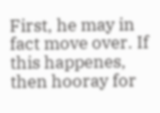First, he may in fact move over. If this happenes, then hooray for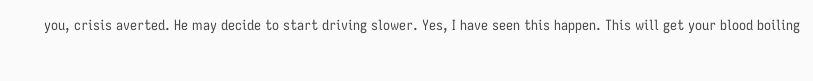you, crisis averted. He may decide to start driving slower. Yes, I have seen this happen. This will get your blood boiling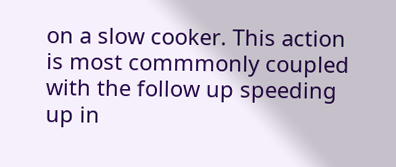on a slow cooker. This action is most commmonly coupled with the follow up speeding up in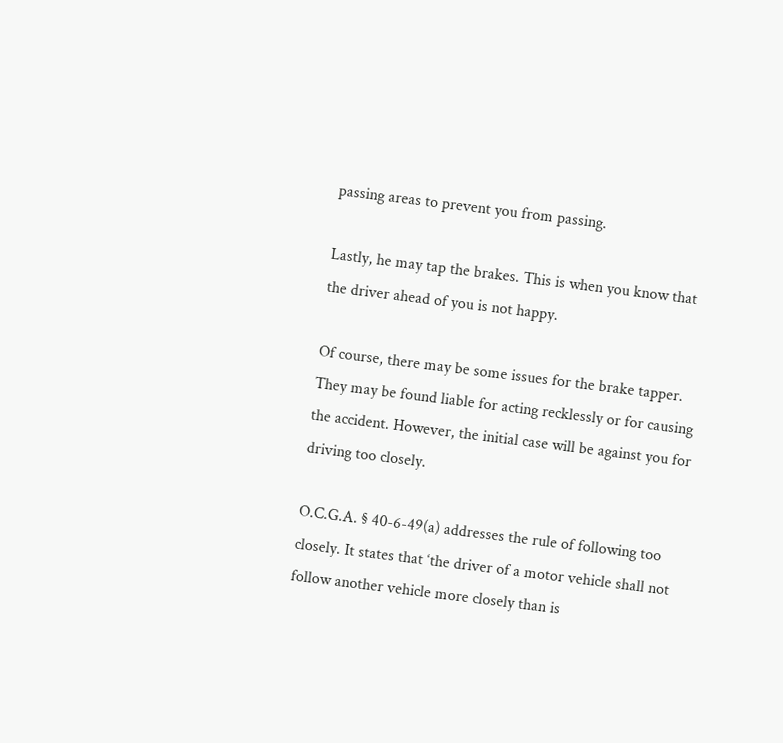passing areas to prevent you from passing.

Lastly, he may tap the brakes. This is when you know that the driver ahead of you is not happy.

Of course, there may be some issues for the brake tapper. They may be found liable for acting recklessly or for causing the accident. However, the initial case will be against you for driving too closely.

O.C.G.A. § 40-6-49(a) addresses the rule of following too closely. It states that ‘the driver of a motor vehicle shall not follow another vehicle more closely than is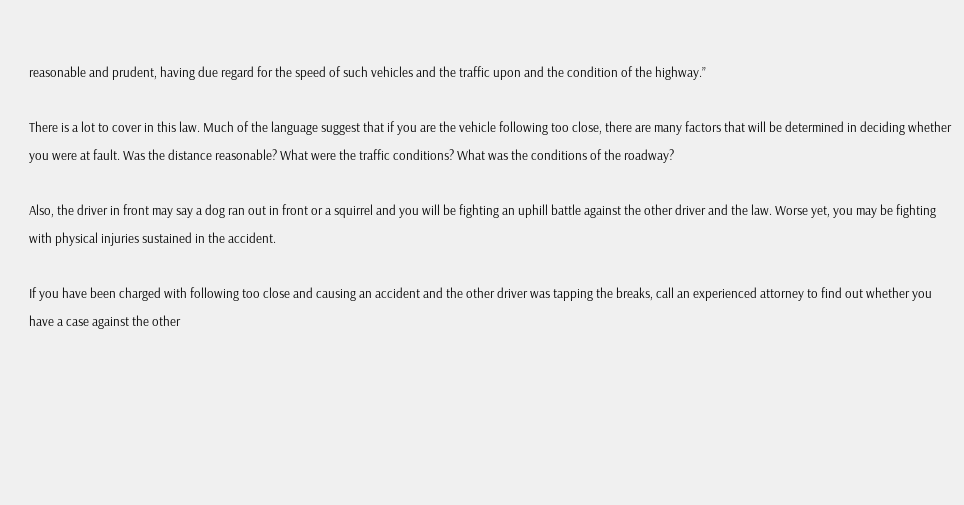reasonable and prudent, having due regard for the speed of such vehicles and the traffic upon and the condition of the highway.”

There is a lot to cover in this law. Much of the language suggest that if you are the vehicle following too close, there are many factors that will be determined in deciding whether you were at fault. Was the distance reasonable? What were the traffic conditions? What was the conditions of the roadway?

Also, the driver in front may say a dog ran out in front or a squirrel and you will be fighting an uphill battle against the other driver and the law. Worse yet, you may be fighting with physical injuries sustained in the accident.

If you have been charged with following too close and causing an accident and the other driver was tapping the breaks, call an experienced attorney to find out whether you have a case against the other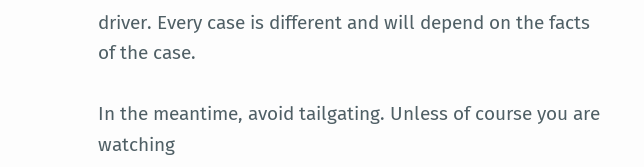driver. Every case is different and will depend on the facts of the case.

In the meantime, avoid tailgating. Unless of course you are watching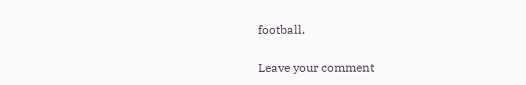football.

Leave your comment